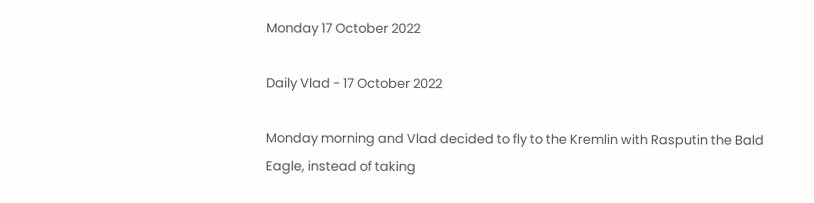Monday 17 October 2022

Daily Vlad - 17 October 2022

Monday morning and Vlad decided to fly to the Kremlin with Rasputin the Bald Eagle, instead of taking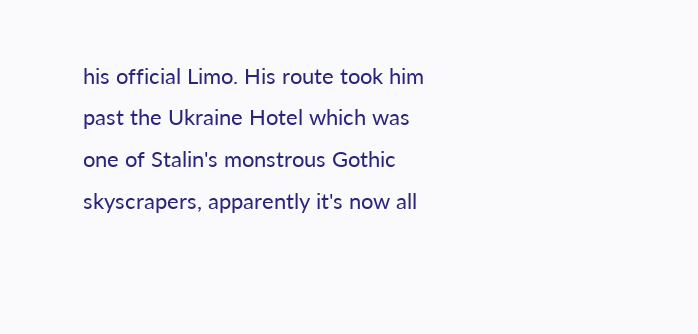his official Limo. His route took him past the Ukraine Hotel which was one of Stalin's monstrous Gothic skyscrapers, apparently it's now all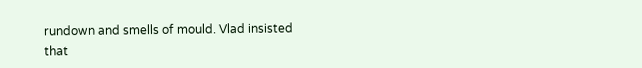rundown and smells of mould. Vlad insisted that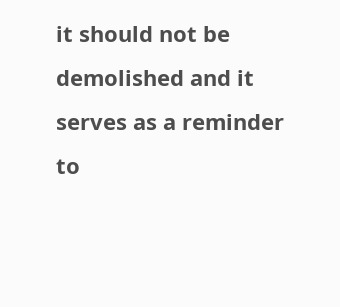it should not be demolished and it serves as a reminder to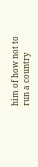him of how not to run a country